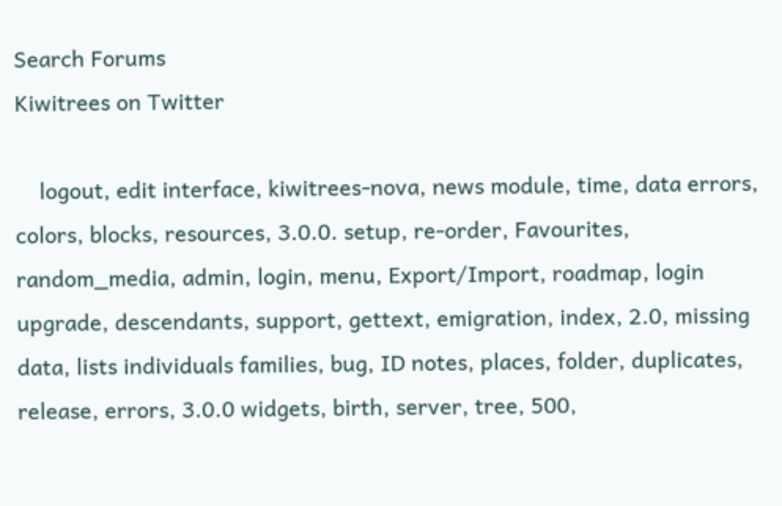Search Forums
Kiwitrees on Twitter

    logout, edit interface, kiwitrees-nova, news module, time, data errors, colors, blocks, resources, 3.0.0. setup, re-order, Favourites, random_media, admin, login, menu, Export/Import, roadmap, login upgrade, descendants, support, gettext, emigration, index, 2.0, missing data, lists individuals families, bug, ID notes, places, folder, duplicates, release, errors, 3.0.0 widgets, birth, server, tree, 500,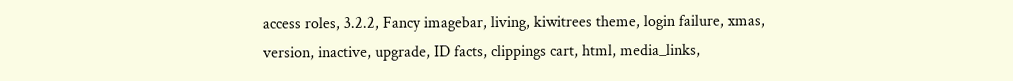access roles, 3.2.2, Fancy imagebar, living, kiwitrees theme, login failure, xmas, version, inactive, upgrade, ID facts, clippings cart, html, media_links,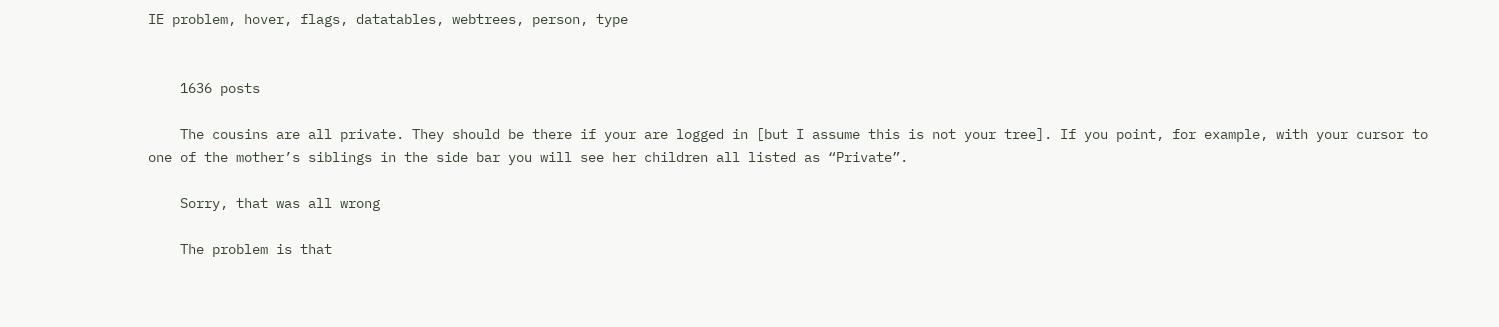IE problem, hover, flags, datatables, webtrees, person, type


    1636 posts

    The cousins are all private. They should be there if your are logged in [but I assume this is not your tree]. If you point, for example, with your cursor to one of the mother’s siblings in the side bar you will see her children all listed as “Private”.

    Sorry, that was all wrong

    The problem is that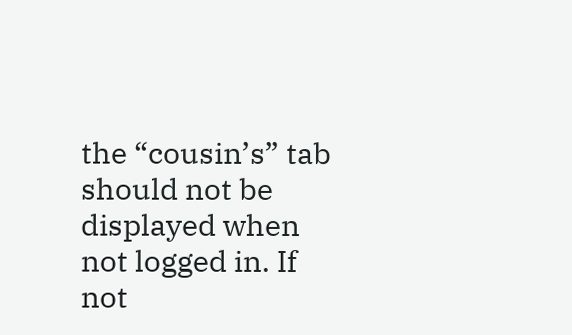the “cousin’s” tab should not be displayed when not logged in. If not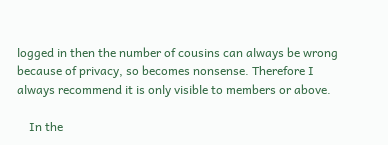logged in then the number of cousins can always be wrong because of privacy, so becomes nonsense. Therefore I always recommend it is only visible to members or above.

    In the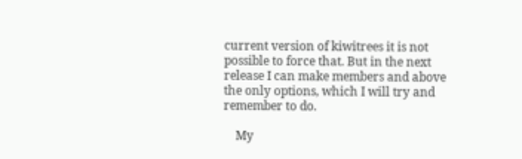current version of kiwitrees it is not possible to force that. But in the next release I can make members and above the only options, which I will try and remember to do.

    My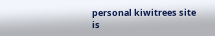personal kiwitrees site is